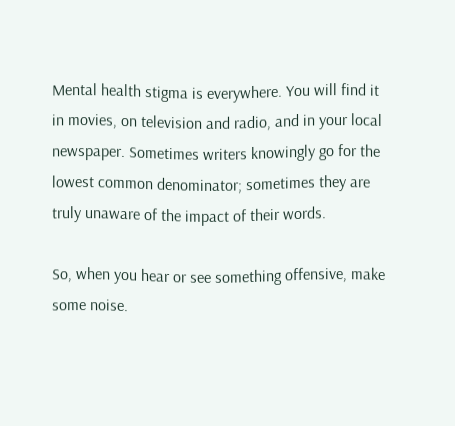Mental health stigma is everywhere. You will find it in movies, on television and radio, and in your local newspaper. Sometimes writers knowingly go for the lowest common denominator; sometimes they are truly unaware of the impact of their words.

So, when you hear or see something offensive, make some noise.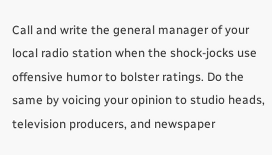Call and write the general manager of your local radio station when the shock-jocks use offensive humor to bolster ratings. Do the same by voicing your opinion to studio heads, television producers, and newspaper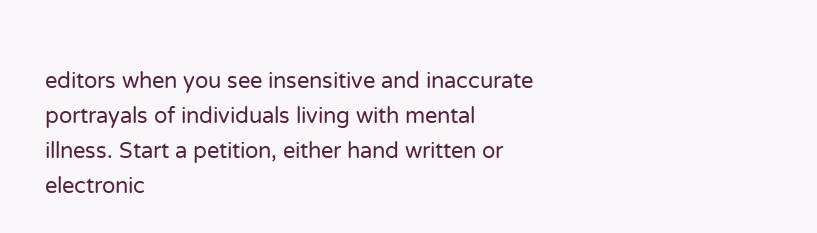editors when you see insensitive and inaccurate portrayals of individuals living with mental illness. Start a petition, either hand written or electronic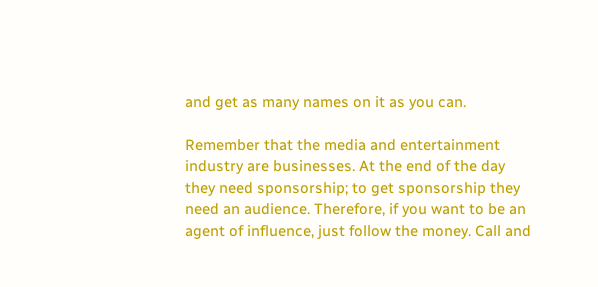and get as many names on it as you can.

Remember that the media and entertainment industry are businesses. At the end of the day they need sponsorship; to get sponsorship they need an audience. Therefore, if you want to be an agent of influence, just follow the money. Call and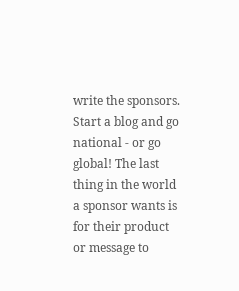write the sponsors. Start a blog and go national - or go global! The last thing in the world a sponsor wants is for their product or message to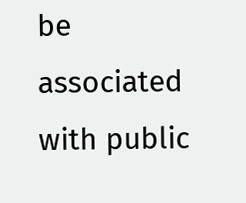be associated with public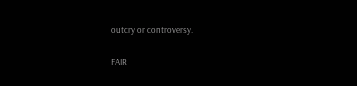outcry or controversy.

FAIR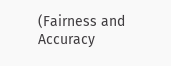(Fairness and Accuracy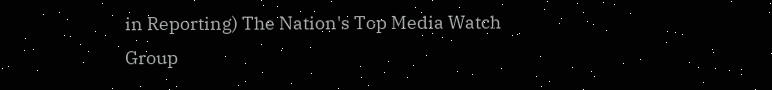in Reporting) The Nation's Top Media Watch Group